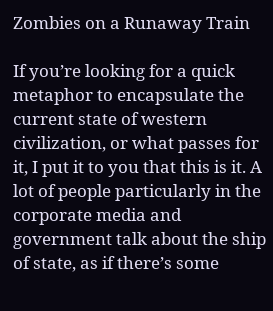Zombies on a Runaway Train

If you’re looking for a quick metaphor to encapsulate the current state of western civilization, or what passes for it, I put it to you that this is it. A lot of people particularly in the corporate media and government talk about the ship of state, as if there’s some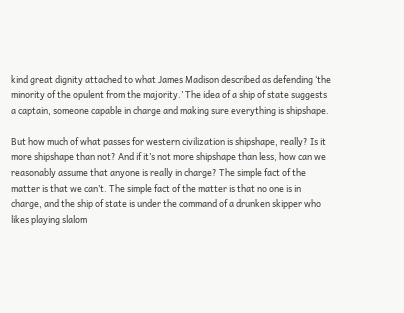kind great dignity attached to what James Madison described as defending ‘the minority of the opulent from the majority.’ The idea of a ship of state suggests a captain, someone capable in charge and making sure everything is shipshape.

But how much of what passes for western civilization is shipshape, really? Is it more shipshape than not? And if it’s not more shipshape than less, how can we reasonably assume that anyone is really in charge? The simple fact of the matter is that we can’t. The simple fact of the matter is that no one is in charge, and the ship of state is under the command of a drunken skipper who likes playing slalom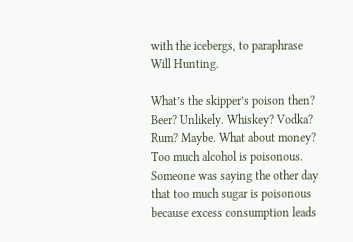with the icebergs, to paraphrase Will Hunting.

What’s the skipper’s poison then? Beer? Unlikely. Whiskey? Vodka? Rum? Maybe. What about money? Too much alcohol is poisonous. Someone was saying the other day that too much sugar is poisonous because excess consumption leads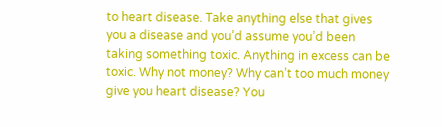to heart disease. Take anything else that gives you a disease and you’d assume you’d been taking something toxic. Anything in excess can be toxic. Why not money? Why can’t too much money give you heart disease? You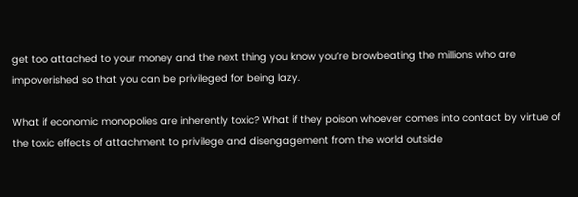get too attached to your money and the next thing you know you’re browbeating the millions who are impoverished so that you can be privileged for being lazy.

What if economic monopolies are inherently toxic? What if they poison whoever comes into contact by virtue of the toxic effects of attachment to privilege and disengagement from the world outside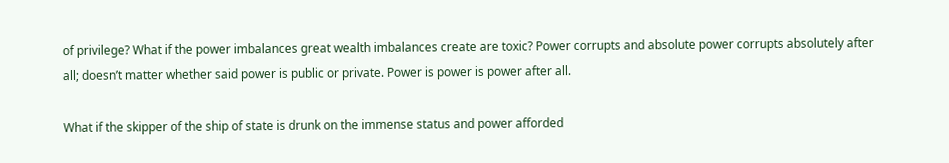of privilege? What if the power imbalances great wealth imbalances create are toxic? Power corrupts and absolute power corrupts absolutely after all; doesn’t matter whether said power is public or private. Power is power is power after all.

What if the skipper of the ship of state is drunk on the immense status and power afforded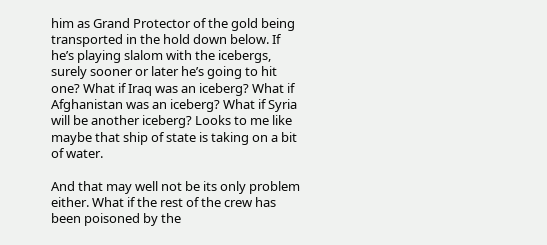him as Grand Protector of the gold being transported in the hold down below. If he’s playing slalom with the icebergs, surely sooner or later he’s going to hit one? What if Iraq was an iceberg? What if Afghanistan was an iceberg? What if Syria will be another iceberg? Looks to me like maybe that ship of state is taking on a bit of water.

And that may well not be its only problem either. What if the rest of the crew has been poisoned by the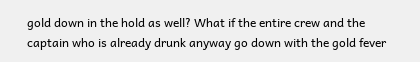gold down in the hold as well? What if the entire crew and the captain who is already drunk anyway go down with the gold fever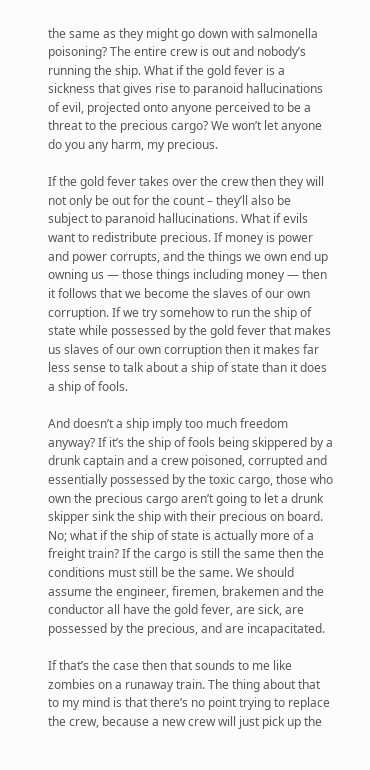the same as they might go down with salmonella poisoning? The entire crew is out and nobody’s running the ship. What if the gold fever is a sickness that gives rise to paranoid hallucinations of evil, projected onto anyone perceived to be a threat to the precious cargo? We won’t let anyone do you any harm, my precious.

If the gold fever takes over the crew then they will not only be out for the count – they’ll also be subject to paranoid hallucinations. What if evils want to redistribute precious. If money is power and power corrupts, and the things we own end up owning us — those things including money — then it follows that we become the slaves of our own corruption. If we try somehow to run the ship of state while possessed by the gold fever that makes us slaves of our own corruption then it makes far less sense to talk about a ship of state than it does a ship of fools.

And doesn’t a ship imply too much freedom anyway? If it’s the ship of fools being skippered by a drunk captain and a crew poisoned, corrupted and essentially possessed by the toxic cargo, those who own the precious cargo aren’t going to let a drunk skipper sink the ship with their precious on board. No; what if the ship of state is actually more of a freight train? If the cargo is still the same then the conditions must still be the same. We should assume the engineer, firemen, brakemen and the conductor all have the gold fever, are sick, are possessed by the precious, and are incapacitated.

If that’s the case then that sounds to me like zombies on a runaway train. The thing about that to my mind is that there’s no point trying to replace the crew, because a new crew will just pick up the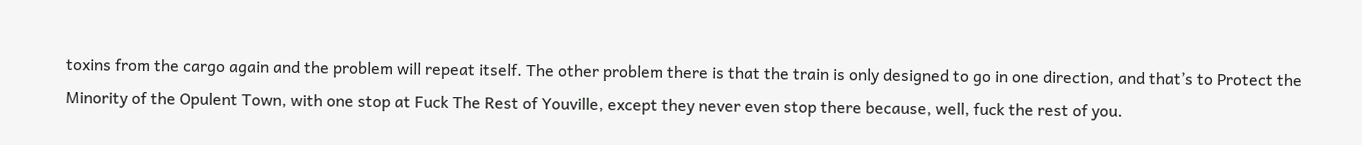toxins from the cargo again and the problem will repeat itself. The other problem there is that the train is only designed to go in one direction, and that’s to Protect the Minority of the Opulent Town, with one stop at Fuck The Rest of Youville, except they never even stop there because, well, fuck the rest of you.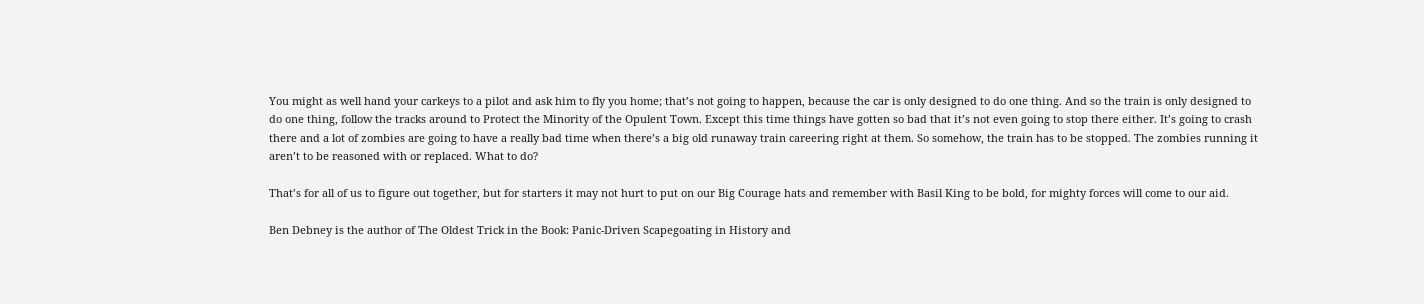You might as well hand your carkeys to a pilot and ask him to fly you home; that’s not going to happen, because the car is only designed to do one thing. And so the train is only designed to do one thing, follow the tracks around to Protect the Minority of the Opulent Town. Except this time things have gotten so bad that it’s not even going to stop there either. It’s going to crash there and a lot of zombies are going to have a really bad time when there’s a big old runaway train careering right at them. So somehow, the train has to be stopped. The zombies running it aren’t to be reasoned with or replaced. What to do?

That’s for all of us to figure out together, but for starters it may not hurt to put on our Big Courage hats and remember with Basil King to be bold, for mighty forces will come to our aid.

Ben Debney is the author of The Oldest Trick in the Book: Panic-Driven Scapegoating in History and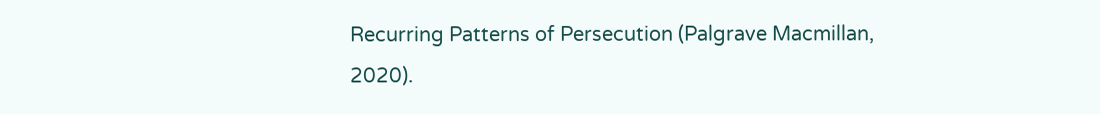Recurring Patterns of Persecution (Palgrave Macmillan, 2020).